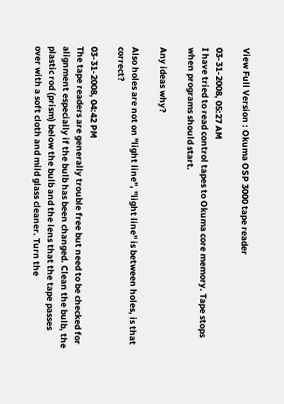View Full Version : Okuma OSP 3000 tape reader

03-31-2008, 05:27 AM
I have tried to read control tapes to Okuma core memory. Tape stops when programs should start.

Any ideas why?

Also holes are not on "light line", "light line" is between holes, is that correct?

03-31-2008, 04:42 PM
The tape readers are generally trouble free but need to be checked for alignment especially if the bulb has been changed. Clean the bulb, the plastic rod (prism) below the bulb and the lens that the tape passes over with a soft cloth and mild glass cleaner. Turn the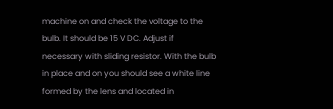machine on and check the voltage to the bulb. It should be 15 V DC. Adjust if necessary with sliding resistor. With the bulb in place and on you should see a white line formed by the lens and located in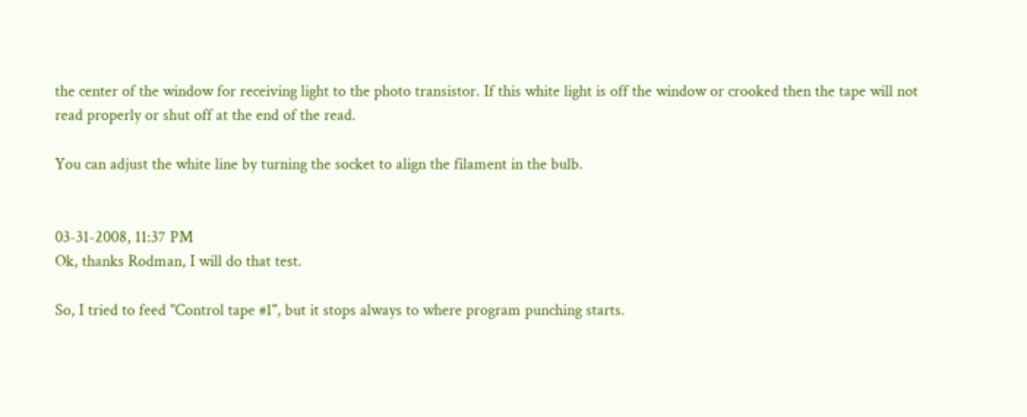the center of the window for receiving light to the photo transistor. If this white light is off the window or crooked then the tape will not read properly or shut off at the end of the read.

You can adjust the white line by turning the socket to align the filament in the bulb.


03-31-2008, 11:37 PM
Ok, thanks Rodman, I will do that test.

So, I tried to feed "Control tape #1", but it stops always to where program punching starts.